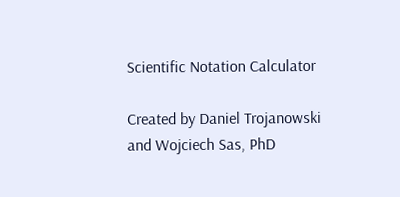Scientific Notation Calculator

Created by Daniel Trojanowski and Wojciech Sas, PhD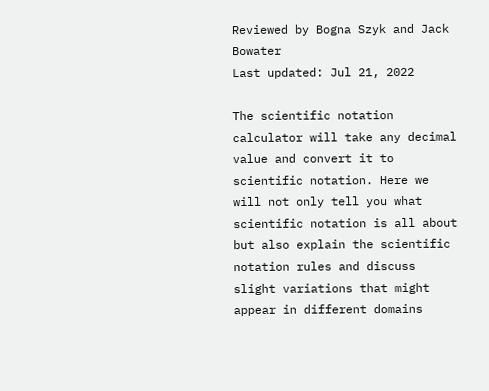Reviewed by Bogna Szyk and Jack Bowater
Last updated: Jul 21, 2022

The scientific notation calculator will take any decimal value and convert it to scientific notation. Here we will not only tell you what scientific notation is all about but also explain the scientific notation rules and discuss slight variations that might appear in different domains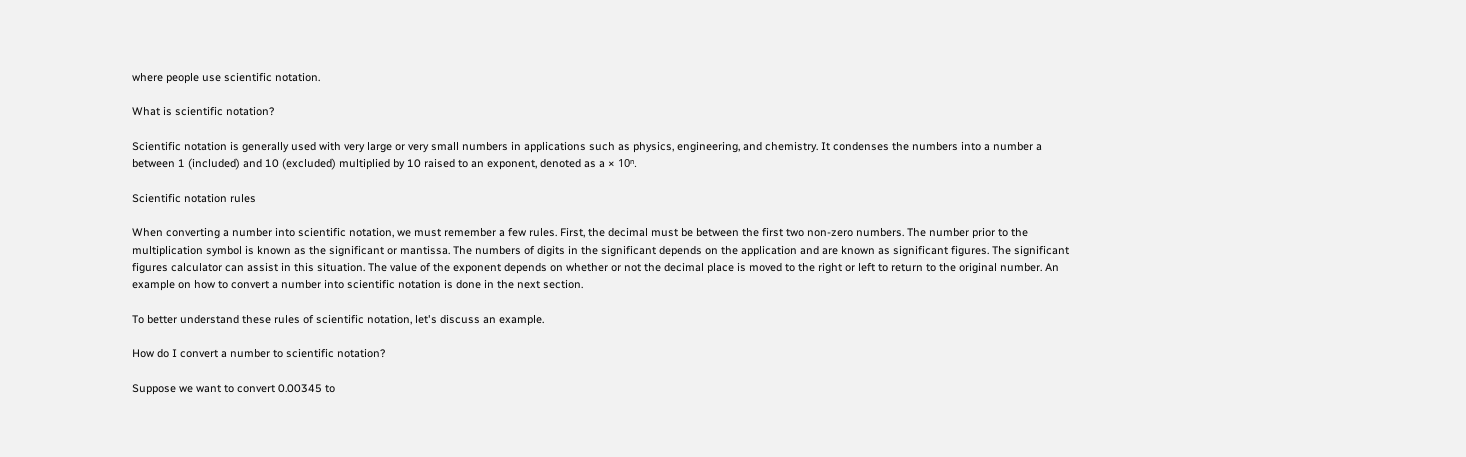where people use scientific notation.

What is scientific notation?

Scientific notation is generally used with very large or very small numbers in applications such as physics, engineering, and chemistry. It condenses the numbers into a number a between 1 (included) and 10 (excluded) multiplied by 10 raised to an exponent, denoted as a × 10ⁿ.

Scientific notation rules

When converting a number into scientific notation, we must remember a few rules. First, the decimal must be between the first two non-zero numbers. The number prior to the multiplication symbol is known as the significant or mantissa. The numbers of digits in the significant depends on the application and are known as significant figures. The significant figures calculator can assist in this situation. The value of the exponent depends on whether or not the decimal place is moved to the right or left to return to the original number. An example on how to convert a number into scientific notation is done in the next section.

To better understand these rules of scientific notation, let's discuss an example.

How do I convert a number to scientific notation?

Suppose we want to convert 0.00345 to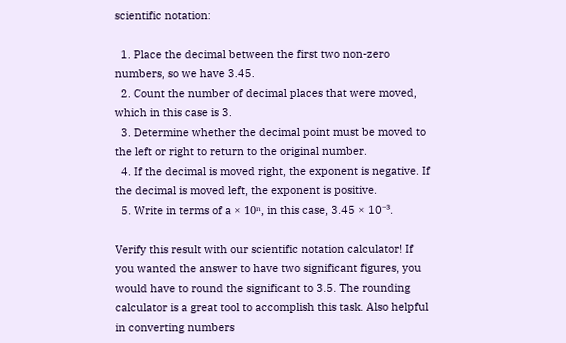scientific notation:

  1. Place the decimal between the first two non-zero numbers, so we have 3.45.
  2. Count the number of decimal places that were moved, which in this case is 3.
  3. Determine whether the decimal point must be moved to the left or right to return to the original number.
  4. If the decimal is moved right, the exponent is negative. If the decimal is moved left, the exponent is positive.
  5. Write in terms of a × 10ⁿ, in this case, 3.45 × 10⁻³.

Verify this result with our scientific notation calculator! If you wanted the answer to have two significant figures, you would have to round the significant to 3.5. The rounding calculator is a great tool to accomplish this task. Also helpful in converting numbers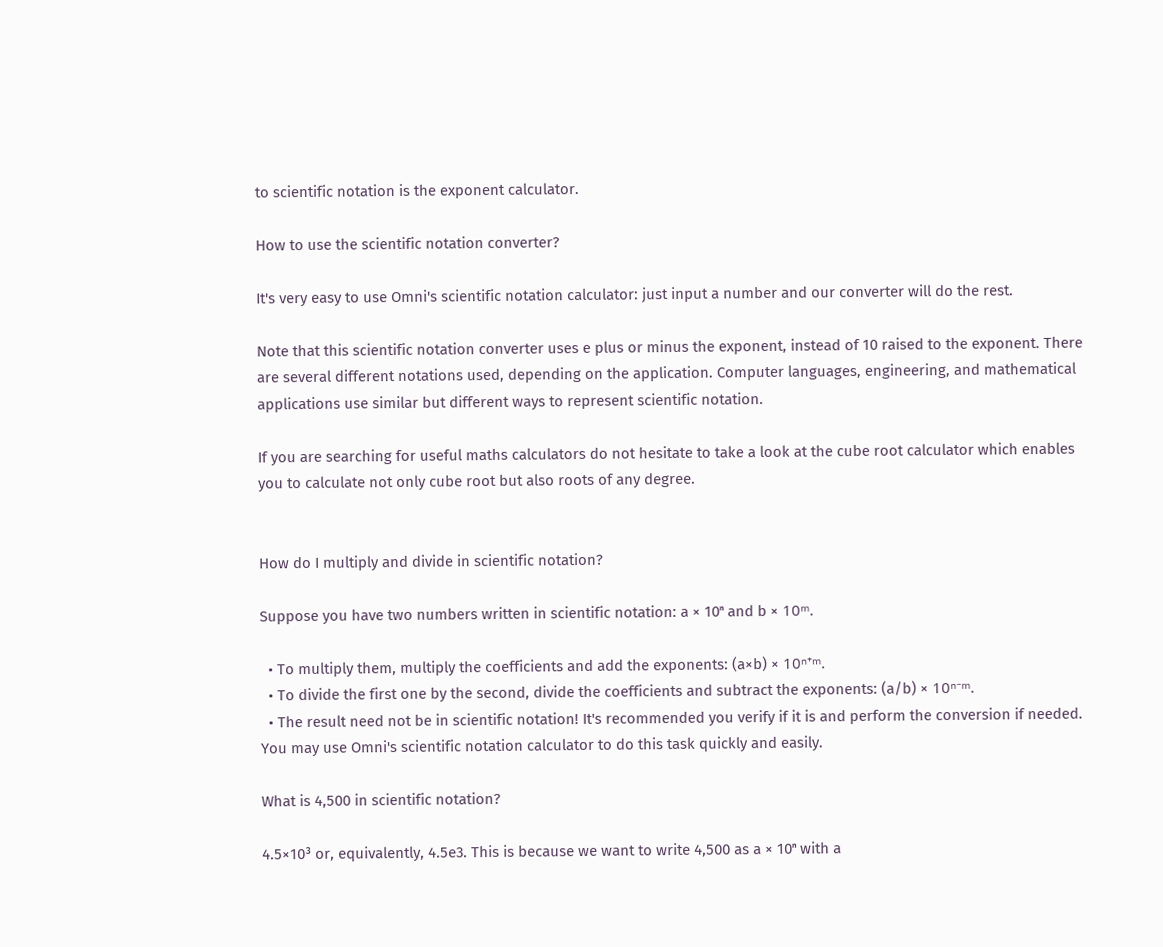to scientific notation is the exponent calculator.

How to use the scientific notation converter?

It's very easy to use Omni's scientific notation calculator: just input a number and our converter will do the rest.

Note that this scientific notation converter uses e plus or minus the exponent, instead of 10 raised to the exponent. There are several different notations used, depending on the application. Computer languages, engineering, and mathematical applications use similar but different ways to represent scientific notation.

If you are searching for useful maths calculators do not hesitate to take a look at the cube root calculator which enables you to calculate not only cube root but also roots of any degree.


How do I multiply and divide in scientific notation?

Suppose you have two numbers written in scientific notation: a × 10ⁿ and b × 10ᵐ.

  • To multiply them, multiply the coefficients and add the exponents: (a×b) × 10ⁿ⁺ᵐ.
  • To divide the first one by the second, divide the coefficients and subtract the exponents: (a/b) × 10ⁿ⁻ᵐ.
  • The result need not be in scientific notation! It's recommended you verify if it is and perform the conversion if needed. You may use Omni's scientific notation calculator to do this task quickly and easily.

What is 4,500 in scientific notation?

4.5×10³ or, equivalently, 4.5e3. This is because we want to write 4,500 as a × 10ⁿ with a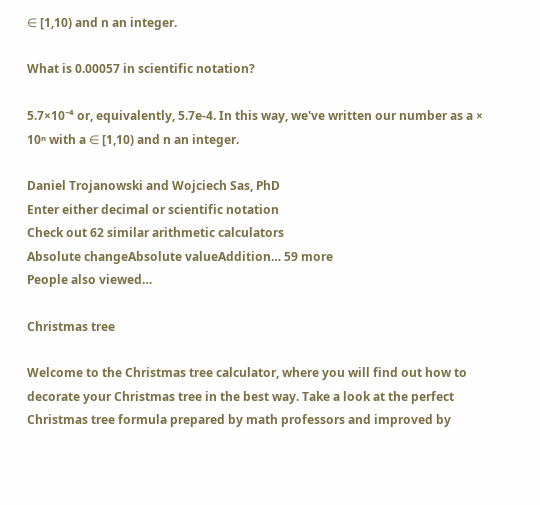∈ [1,10) and n an integer.

What is 0.00057 in scientific notation?

5.7×10⁻⁴ or, equivalently, 5.7e-4. In this way, we've written our number as a × 10ⁿ with a ∈ [1,10) and n an integer.

Daniel Trojanowski and Wojciech Sas, PhD
Enter either decimal or scientific notation
Check out 62 similar arithmetic calculators
Absolute changeAbsolute valueAddition… 59 more
People also viewed…

Christmas tree

Welcome to the Christmas tree calculator, where you will find out how to decorate your Christmas tree in the best way. Take a look at the perfect Christmas tree formula prepared by math professors and improved by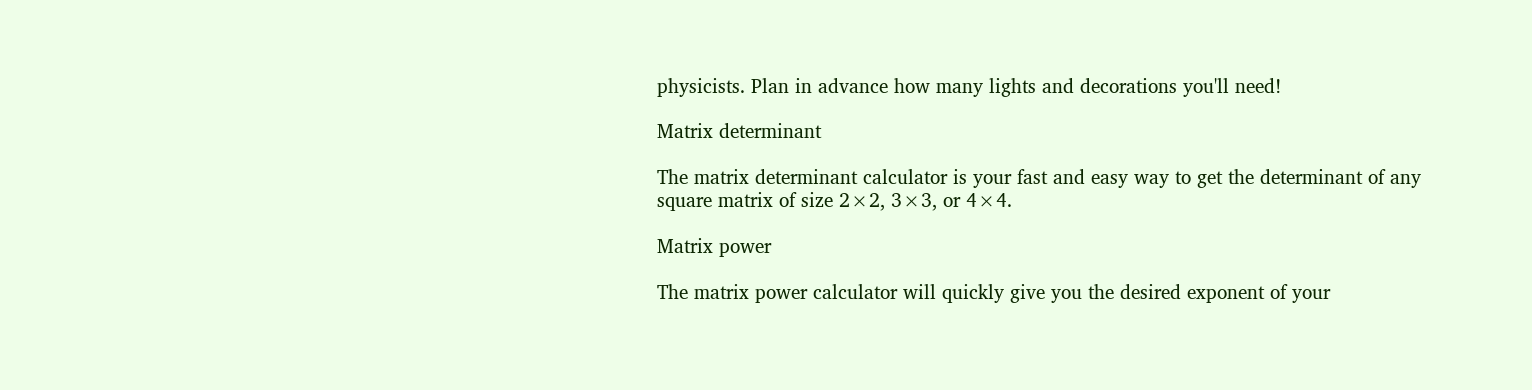physicists. Plan in advance how many lights and decorations you'll need!

Matrix determinant

The matrix determinant calculator is your fast and easy way to get the determinant of any square matrix of size 2×2, 3×3, or 4×4.

Matrix power

The matrix power calculator will quickly give you the desired exponent of your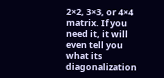2×2, 3×3, or 4×4 matrix. If you need it, it will even tell you what its diagonalization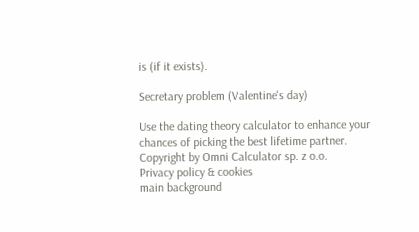is (if it exists).

Secretary problem (Valentine's day)

Use the dating theory calculator to enhance your chances of picking the best lifetime partner.
Copyright by Omni Calculator sp. z o.o.
Privacy policy & cookies
main background